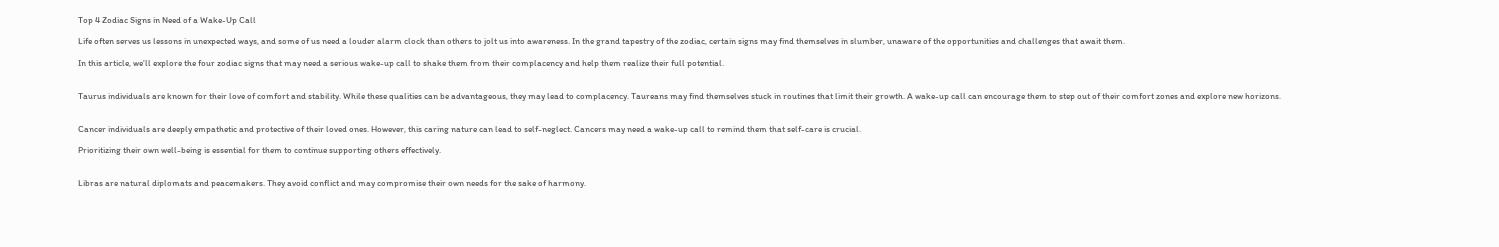Top 4 Zodiac Signs in Need of a Wake-Up Call

Life often serves us lessons in unexpected ways, and some of us need a louder alarm clock than others to jolt us into awareness. In the grand tapestry of the zodiac, certain signs may find themselves in slumber, unaware of the opportunities and challenges that await them.

In this article, we’ll explore the four zodiac signs that may need a serious wake-up call to shake them from their complacency and help them realize their full potential.


Taurus individuals are known for their love of comfort and stability. While these qualities can be advantageous, they may lead to complacency. Taureans may find themselves stuck in routines that limit their growth. A wake-up call can encourage them to step out of their comfort zones and explore new horizons.


Cancer individuals are deeply empathetic and protective of their loved ones. However, this caring nature can lead to self-neglect. Cancers may need a wake-up call to remind them that self-care is crucial.

Prioritizing their own well-being is essential for them to continue supporting others effectively.


Libras are natural diplomats and peacemakers. They avoid conflict and may compromise their own needs for the sake of harmony.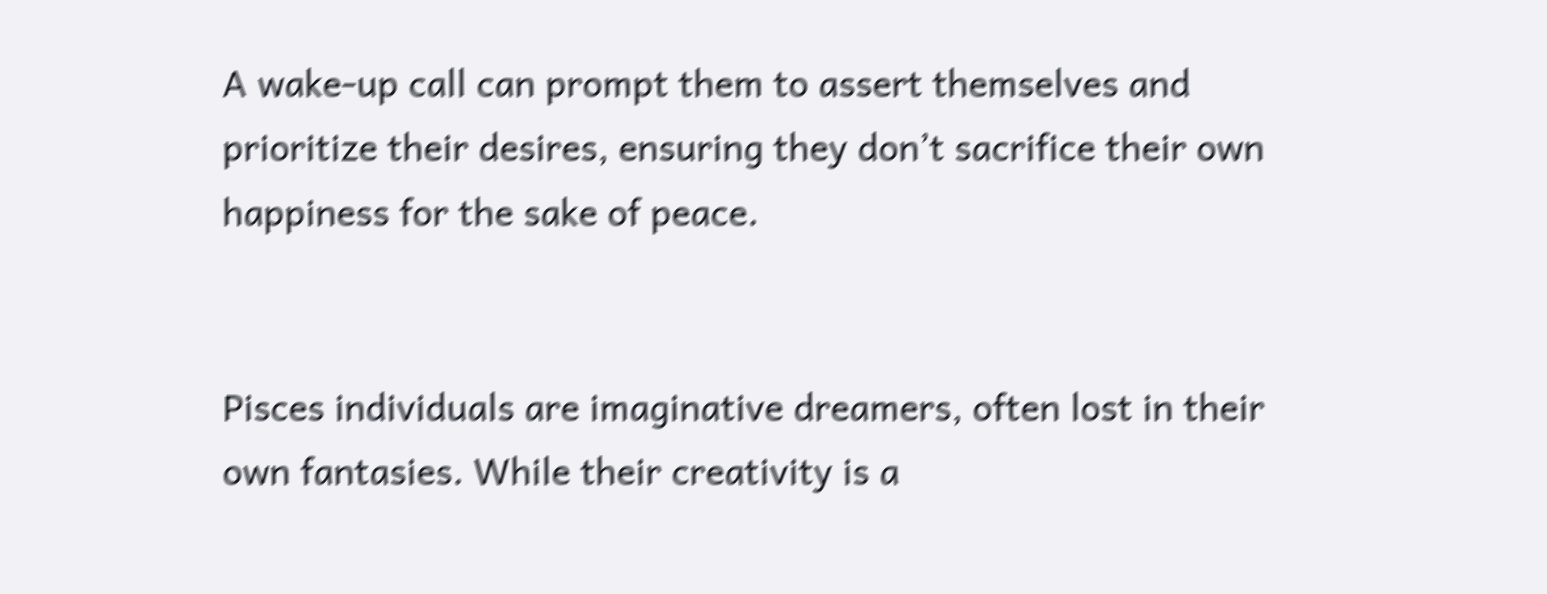A wake-up call can prompt them to assert themselves and prioritize their desires, ensuring they don’t sacrifice their own happiness for the sake of peace.


Pisces individuals are imaginative dreamers, often lost in their own fantasies. While their creativity is a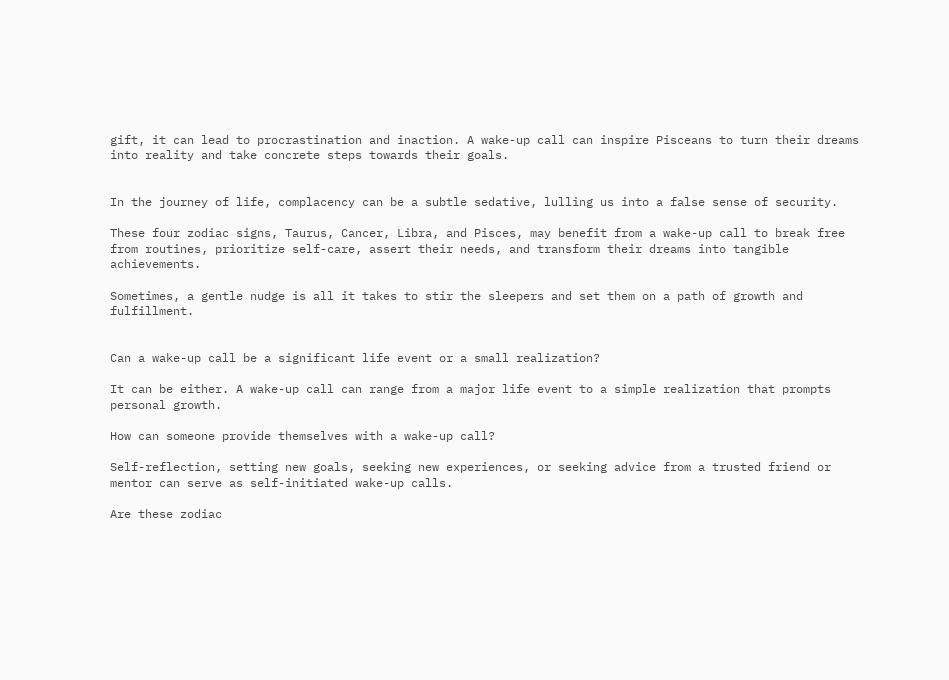gift, it can lead to procrastination and inaction. A wake-up call can inspire Pisceans to turn their dreams into reality and take concrete steps towards their goals.


In the journey of life, complacency can be a subtle sedative, lulling us into a false sense of security.

These four zodiac signs, Taurus, Cancer, Libra, and Pisces, may benefit from a wake-up call to break free from routines, prioritize self-care, assert their needs, and transform their dreams into tangible achievements.

Sometimes, a gentle nudge is all it takes to stir the sleepers and set them on a path of growth and fulfillment.


Can a wake-up call be a significant life event or a small realization?

It can be either. A wake-up call can range from a major life event to a simple realization that prompts personal growth.

How can someone provide themselves with a wake-up call?

Self-reflection, setting new goals, seeking new experiences, or seeking advice from a trusted friend or mentor can serve as self-initiated wake-up calls.

Are these zodiac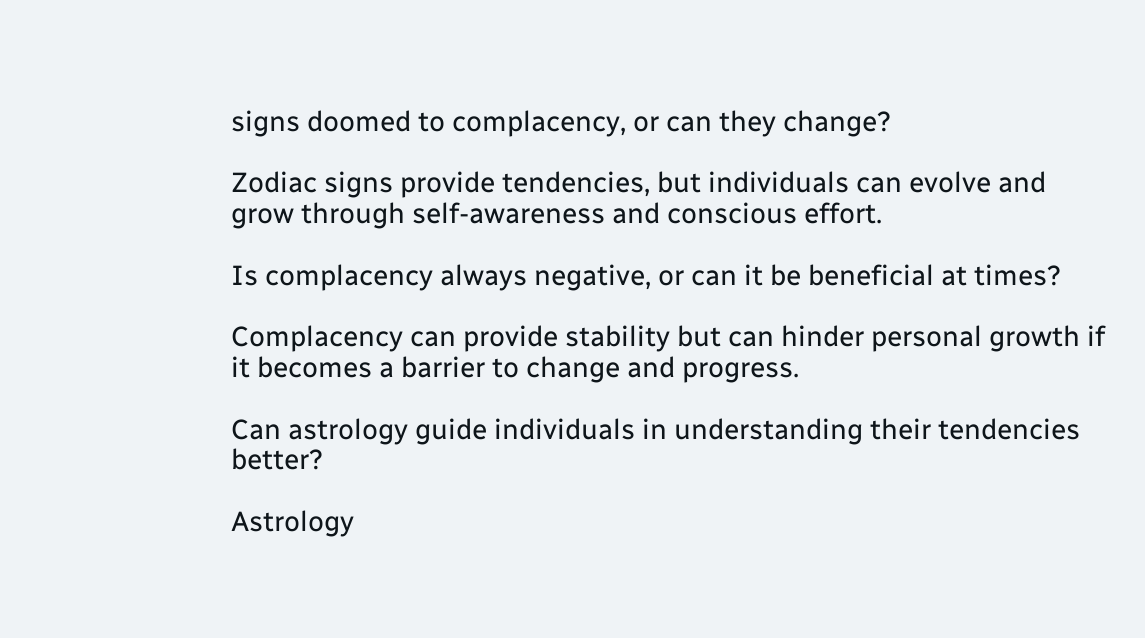signs doomed to complacency, or can they change?

Zodiac signs provide tendencies, but individuals can evolve and grow through self-awareness and conscious effort.

Is complacency always negative, or can it be beneficial at times?

Complacency can provide stability but can hinder personal growth if it becomes a barrier to change and progress.

Can astrology guide individuals in understanding their tendencies better?

Astrology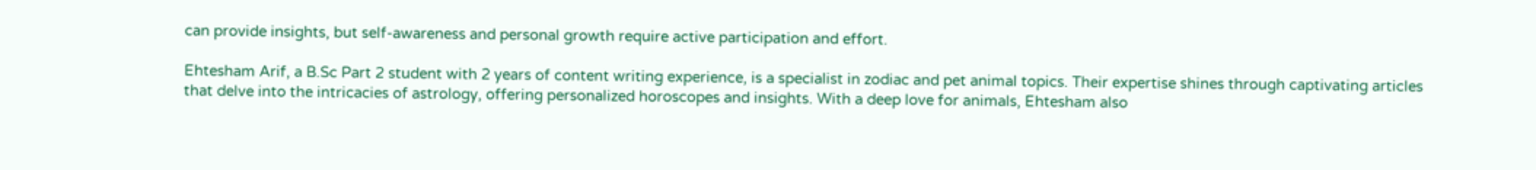can provide insights, but self-awareness and personal growth require active participation and effort.

Ehtesham Arif, a B.Sc Part 2 student with 2 years of content writing experience, is a specialist in zodiac and pet animal topics. Their expertise shines through captivating articles that delve into the intricacies of astrology, offering personalized horoscopes and insights. With a deep love for animals, Ehtesham also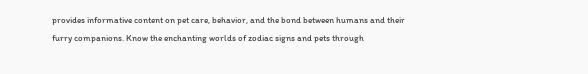provides informative content on pet care, behavior, and the bond between humans and their furry companions. Know the enchanting worlds of zodiac signs and pets through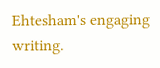Ehtesham's engaging writing.